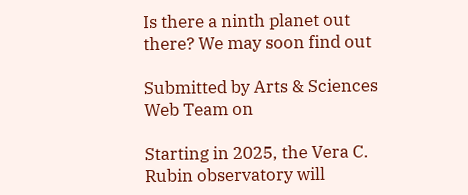Is there a ninth planet out there? We may soon find out

Submitted by Arts & Sciences Web Team on

Starting in 2025, the Vera C. Rubin observatory will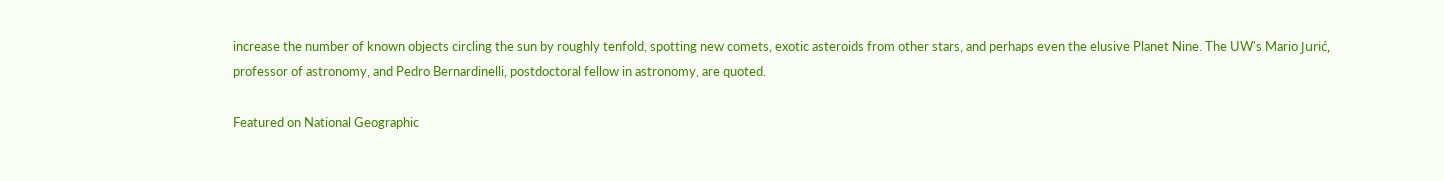increase the number of known objects circling the sun by roughly tenfold, spotting new comets, exotic asteroids from other stars, and perhaps even the elusive Planet Nine. The UW's Mario Jurić, professor of astronomy, and Pedro Bernardinelli, postdoctoral fellow in astronomy, are quoted.

Featured on National Geographic